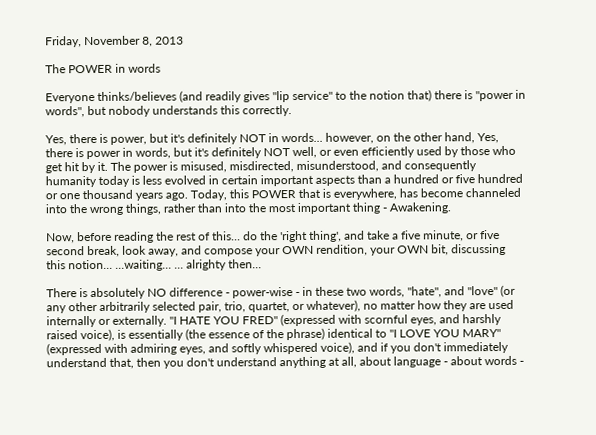Friday, November 8, 2013

The POWER in words

Everyone thinks/believes (and readily gives "lip service" to the notion that) there is "power in words", but nobody understands this correctly.

Yes, there is power, but it's definitely NOT in words... however, on the other hand, Yes, there is power in words, but it's definitely NOT well, or even efficiently used by those who get hit by it. The power is misused, misdirected, misunderstood, and consequently humanity today is less evolved in certain important aspects than a hundred or five hundred or one thousand years ago. Today, this POWER that is everywhere, has become channeled into the wrong things, rather than into the most important thing - Awakening.

Now, before reading the rest of this... do the 'right thing', and take a five minute, or five second break, look away, and compose your OWN rendition, your OWN bit, discussing this notion... ...waiting... ... alrighty then...

There is absolutely NO difference - power-wise - in these two words, "hate", and "love" (or any other arbitrarily selected pair, trio, quartet, or whatever), no matter how they are used internally or externally. "I HATE YOU FRED" (expressed with scornful eyes, and harshly raised voice), is essentially (the essence of the phrase) identical to "I LOVE YOU MARY" (expressed with admiring eyes, and softly whispered voice), and if you don't immediately understand that, then you don't understand anything at all, about language - about words -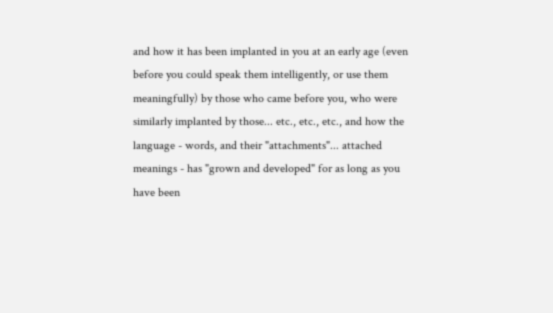and how it has been implanted in you at an early age (even before you could speak them intelligently, or use them meaningfully) by those who came before you, who were similarly implanted by those... etc., etc., etc., and how the language - words, and their "attachments"... attached meanings - has "grown and developed" for as long as you have been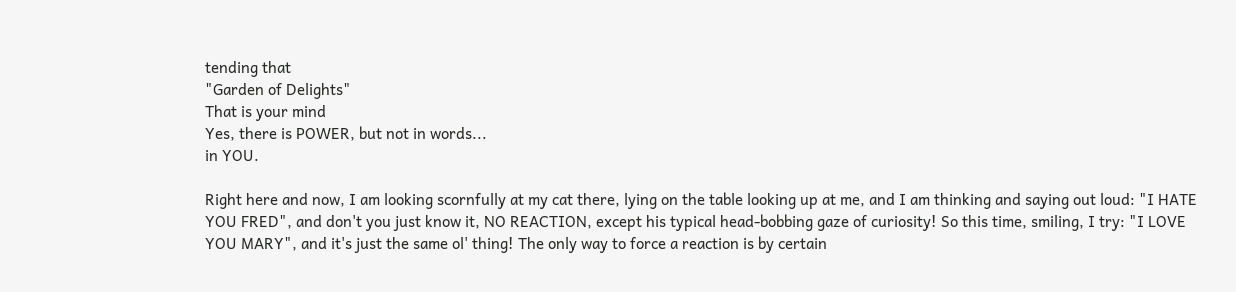tending that
"Garden of Delights"
That is your mind
Yes, there is POWER, but not in words...
in YOU.

Right here and now, I am looking scornfully at my cat there, lying on the table looking up at me, and I am thinking and saying out loud: "I HATE YOU FRED", and don't you just know it, NO REACTION, except his typical head-bobbing gaze of curiosity! So this time, smiling, I try: "I LOVE YOU MARY", and it's just the same ol' thing! The only way to force a reaction is by certain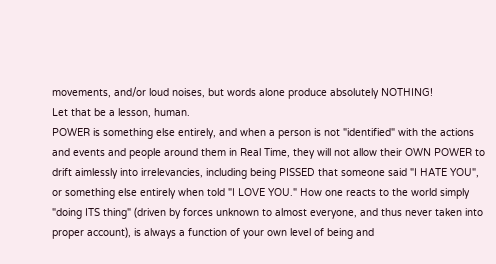movements, and/or loud noises, but words alone produce absolutely NOTHING!
Let that be a lesson, human.
POWER is something else entirely, and when a person is not "identified" with the actions and events and people around them in Real Time, they will not allow their OWN POWER to drift aimlessly into irrelevancies, including being PISSED that someone said "I HATE YOU", or something else entirely when told "I LOVE YOU." How one reacts to the world simply "doing ITS thing" (driven by forces unknown to almost everyone, and thus never taken into proper account), is always a function of your own level of being and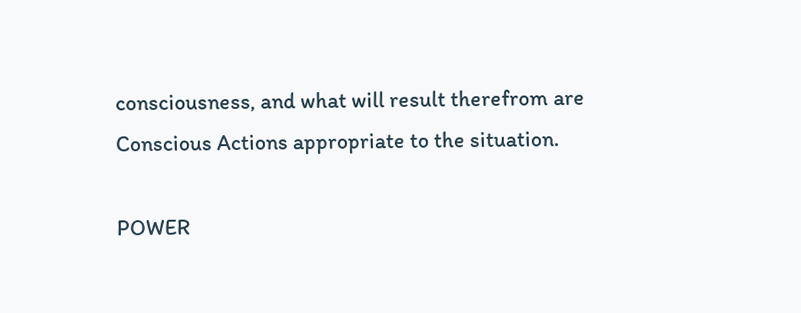consciousness, and what will result therefrom are Conscious Actions appropriate to the situation.

POWER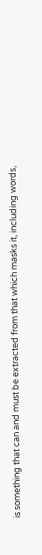is something that can and must be extracted from that which masks it, including words,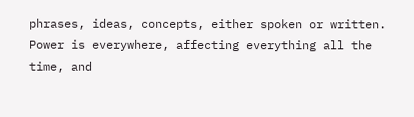phrases, ideas, concepts, either spoken or written. Power is everywhere, affecting everything all the time, and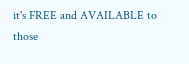it's FREE and AVAILABLE to those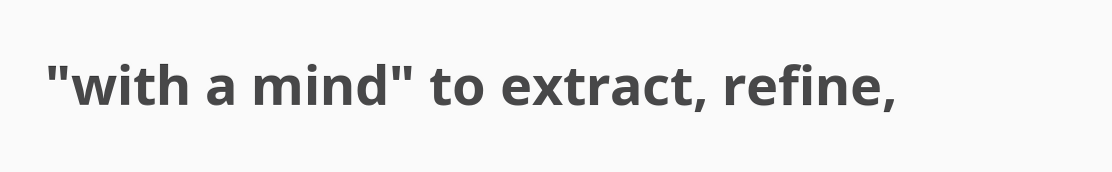"with a mind" to extract, refine,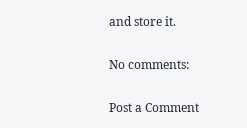and store it.

No comments:

Post a Comment